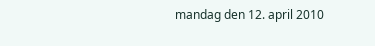mandag den 12. april 2010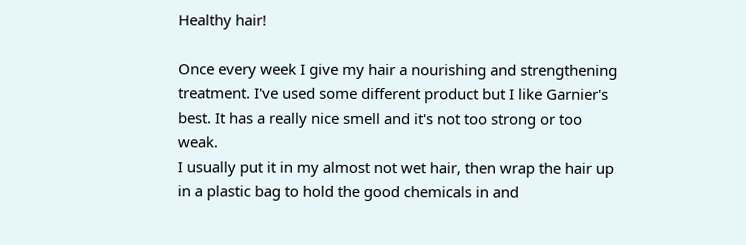Healthy hair!

Once every week I give my hair a nourishing and strengthening treatment. I've used some different product but I like Garnier's best. It has a really nice smell and it's not too strong or too weak.
I usually put it in my almost not wet hair, then wrap the hair up in a plastic bag to hold the good chemicals in and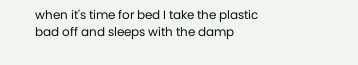when it's time for bed I take the plastic bad off and sleeps with the damp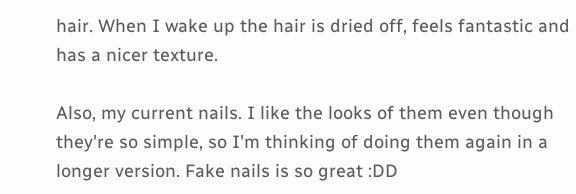hair. When I wake up the hair is dried off, feels fantastic and has a nicer texture.

Also, my current nails. I like the looks of them even though they're so simple, so I'm thinking of doing them again in a longer version. Fake nails is so great :DD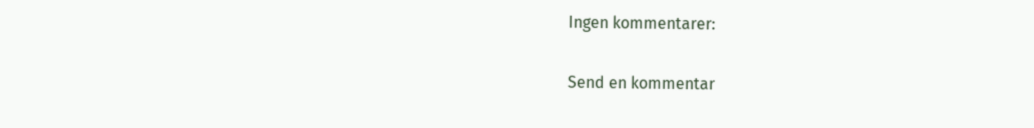Ingen kommentarer:

Send en kommentar